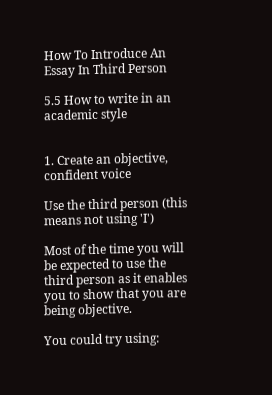How To Introduce An Essay In Third Person

5.5 How to write in an academic style


1. Create an objective, confident voice

Use the third person (this means not using 'I')

Most of the time you will be expected to use the third person as it enables you to show that you are being objective.

You could try using: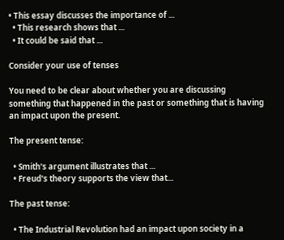• This essay discusses the importance of ...
  • This research shows that ...
  • It could be said that ...

Consider your use of tenses

You need to be clear about whether you are discussing something that happened in the past or something that is having an impact upon the present.

The present tense:

  • Smith's argument illustrates that ...
  • Freud's theory supports the view that...

The past tense:

  • The Industrial Revolution had an impact upon society in a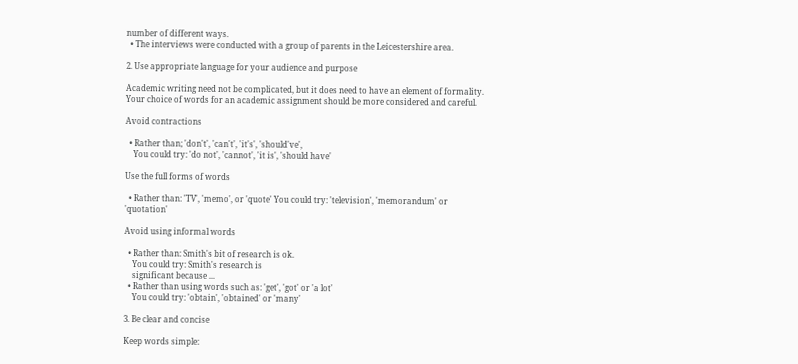number of different ways.
  • The interviews were conducted with a group of parents in the Leicestershire area.

2. Use appropriate language for your audience and purpose

Academic writing need not be complicated, but it does need to have an element of formality. Your choice of words for an academic assignment should be more considered and careful.

Avoid contractions

  • Rather than; 'don't', 'can't', 'it's', 'should've',
    You could try: 'do not', 'cannot', 'it is', 'should have'

Use the full forms of words

  • Rather than: 'TV', 'memo', or 'quote' You could try: 'television', 'memorandum' or 'quotation'

Avoid using informal words

  • Rather than: Smith's bit of research is ok.
    You could try: Smith's research is
    significant because ...
  • Rather than using words such as: 'get', 'got' or 'a lot'
    You could try: 'obtain', 'obtained' or 'many'

3. Be clear and concise

Keep words simple: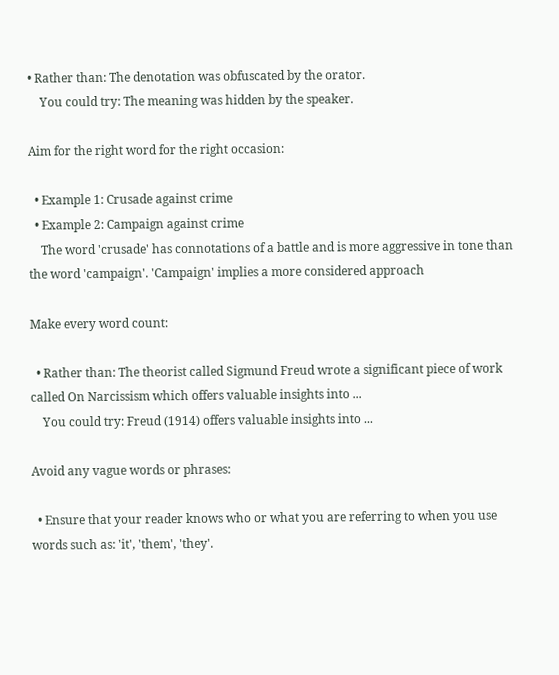• Rather than: The denotation was obfuscated by the orator.
    You could try: The meaning was hidden by the speaker.

Aim for the right word for the right occasion:

  • Example 1: Crusade against crime
  • Example 2: Campaign against crime
    The word 'crusade' has connotations of a battle and is more aggressive in tone than the word 'campaign'. 'Campaign' implies a more considered approach

Make every word count:

  • Rather than: The theorist called Sigmund Freud wrote a significant piece of work called On Narcissism which offers valuable insights into ...
    You could try: Freud (1914) offers valuable insights into ...

Avoid any vague words or phrases:

  • Ensure that your reader knows who or what you are referring to when you use words such as: 'it', 'them', 'they'.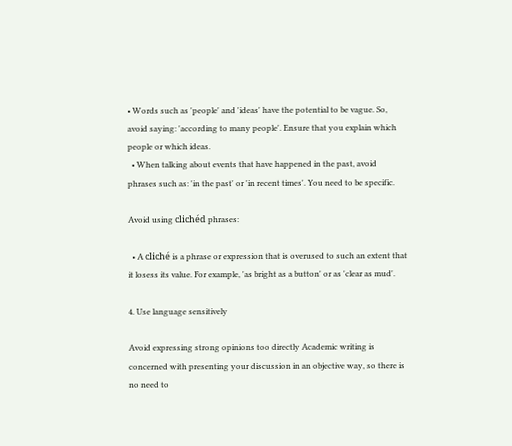• Words such as 'people' and 'ideas' have the potential to be vague. So, avoid saying: 'according to many people'. Ensure that you explain which people or which ideas.
  • When talking about events that have happened in the past, avoid phrases such as: 'in the past' or 'in recent times'. You need to be specific.

Avoid using clichéd phrases:

  • A cliché is a phrase or expression that is overused to such an extent that it losess its value. For example, 'as bright as a button' or as 'clear as mud'.

4. Use language sensitively

Avoid expressing strong opinions too directly Academic writing is concerned with presenting your discussion in an objective way, so there is no need to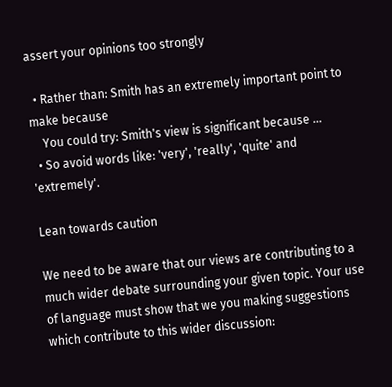assert your opinions too strongly

  • Rather than: Smith has an extremely important point to make because
    You could try: Smith's view is significant because ...
  • So avoid words like: 'very', 'really', 'quite' and 'extremely'.

Lean towards caution

We need to be aware that our views are contributing to a much wider debate surrounding your given topic. Your use of language must show that we you making suggestions which contribute to this wider discussion: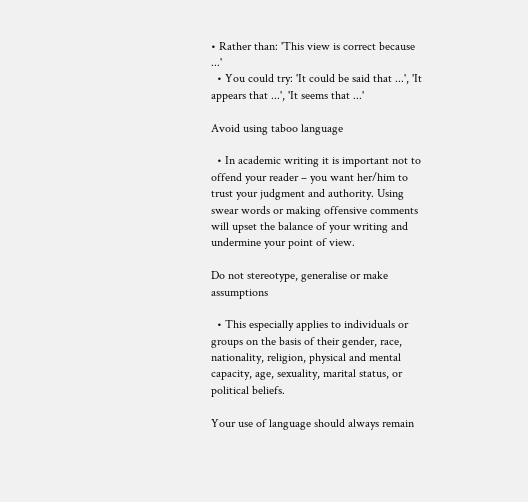• Rather than: 'This view is correct because ...'
  • You could try: 'It could be said that ...', 'It appears that ...', 'It seems that ...'

Avoid using taboo language

  • In academic writing it is important not to offend your reader – you want her/him to trust your judgment and authority. Using swear words or making offensive comments will upset the balance of your writing and undermine your point of view.

Do not stereotype, generalise or make assumptions

  • This especially applies to individuals or groups on the basis of their gender, race, nationality, religion, physical and mental capacity, age, sexuality, marital status, or political beliefs.

Your use of language should always remain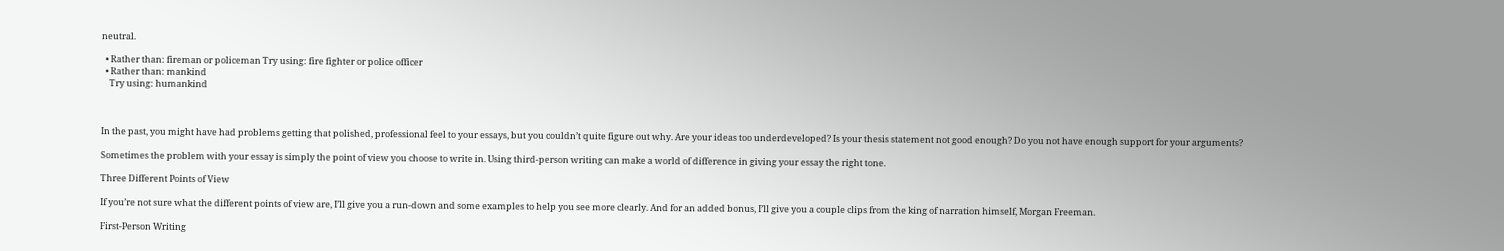neutral.

  • Rather than: fireman or policeman Try using: fire fighter or police officer
  • Rather than: mankind
    Try using: humankind



In the past, you might have had problems getting that polished, professional feel to your essays, but you couldn’t quite figure out why. Are your ideas too underdeveloped? Is your thesis statement not good enough? Do you not have enough support for your arguments?

Sometimes the problem with your essay is simply the point of view you choose to write in. Using third-person writing can make a world of difference in giving your essay the right tone.

Three Different Points of View

If you’re not sure what the different points of view are, I’ll give you a run-down and some examples to help you see more clearly. And for an added bonus, I’ll give you a couple clips from the king of narration himself, Morgan Freeman.

First-Person Writing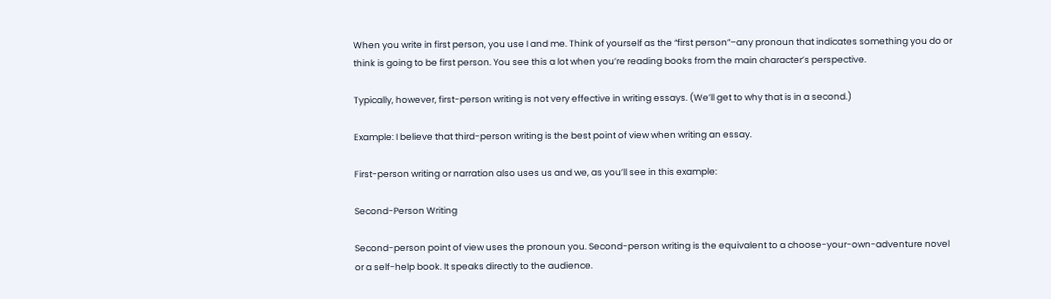When you write in first person, you use I and me. Think of yourself as the “first person”–any pronoun that indicates something you do or think is going to be first person. You see this a lot when you’re reading books from the main character’s perspective.

Typically, however, first-person writing is not very effective in writing essays. (We’ll get to why that is in a second.)

Example: I believe that third-person writing is the best point of view when writing an essay.

First-person writing or narration also uses us and we, as you’ll see in this example:

Second-Person Writing

Second-person point of view uses the pronoun you. Second-person writing is the equivalent to a choose-your-own-adventure novel or a self-help book. It speaks directly to the audience.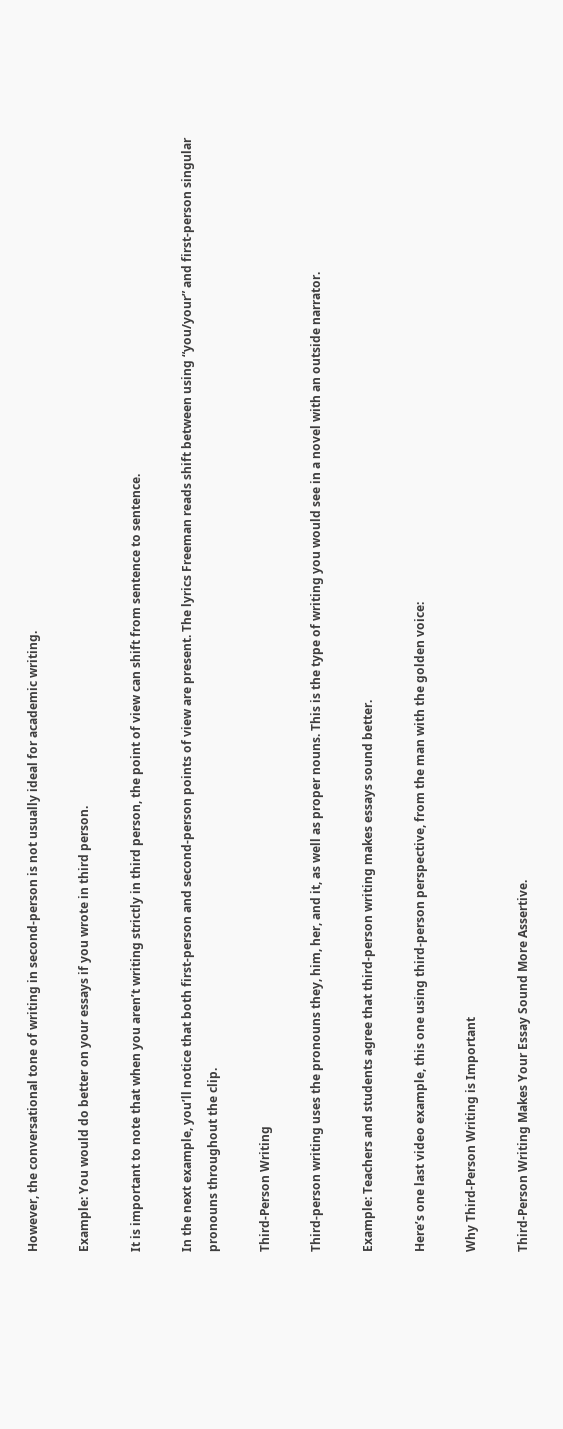However, the conversational tone of writing in second-person is not usually ideal for academic writing.

Example: You would do better on your essays if you wrote in third person.

It is important to note that when you aren’t writing strictly in third person, the point of view can shift from sentence to sentence.

In the next example, you’ll notice that both first-person and second-person points of view are present. The lyrics Freeman reads shift between using “you/your” and first-person singular pronouns throughout the clip.

Third-Person Writing

Third-person writing uses the pronouns they, him, her, and it, as well as proper nouns. This is the type of writing you would see in a novel with an outside narrator.

Example: Teachers and students agree that third-person writing makes essays sound better.

Here’s one last video example, this one using third-person perspective, from the man with the golden voice:

Why Third-Person Writing is Important

Third-Person Writing Makes Your Essay Sound More Assertive.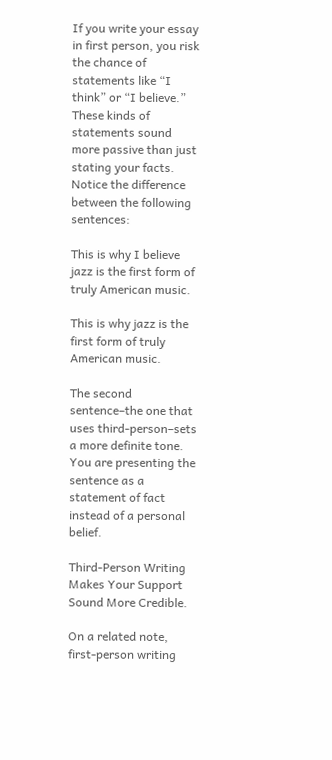If you write your essay in first person, you risk the chance of statements like “I think” or “I believe.” These kinds of statements sound more passive than just stating your facts. Notice the difference between the following sentences:

This is why I believe jazz is the first form of truly American music.

This is why jazz is the first form of truly American music.

The second sentence–the one that uses third-person–sets a more definite tone. You are presenting the sentence as a statement of fact instead of a personal belief.

Third-Person Writing Makes Your Support Sound More Credible.

On a related note, first-person writing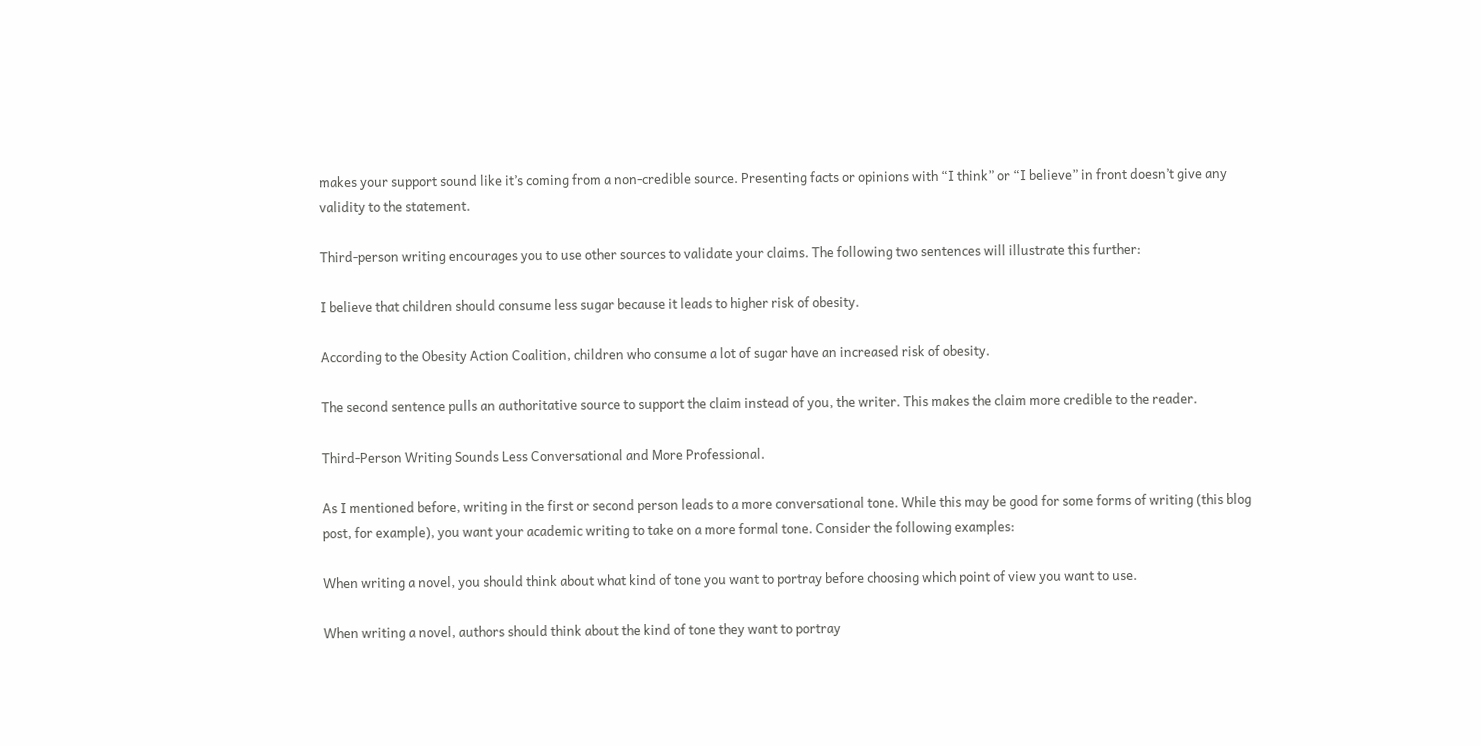makes your support sound like it’s coming from a non-credible source. Presenting facts or opinions with “I think” or “I believe” in front doesn’t give any validity to the statement.

Third-person writing encourages you to use other sources to validate your claims. The following two sentences will illustrate this further:

I believe that children should consume less sugar because it leads to higher risk of obesity.

According to the Obesity Action Coalition, children who consume a lot of sugar have an increased risk of obesity.

The second sentence pulls an authoritative source to support the claim instead of you, the writer. This makes the claim more credible to the reader.

Third-Person Writing Sounds Less Conversational and More Professional.

As I mentioned before, writing in the first or second person leads to a more conversational tone. While this may be good for some forms of writing (this blog post, for example), you want your academic writing to take on a more formal tone. Consider the following examples:

When writing a novel, you should think about what kind of tone you want to portray before choosing which point of view you want to use.

When writing a novel, authors should think about the kind of tone they want to portray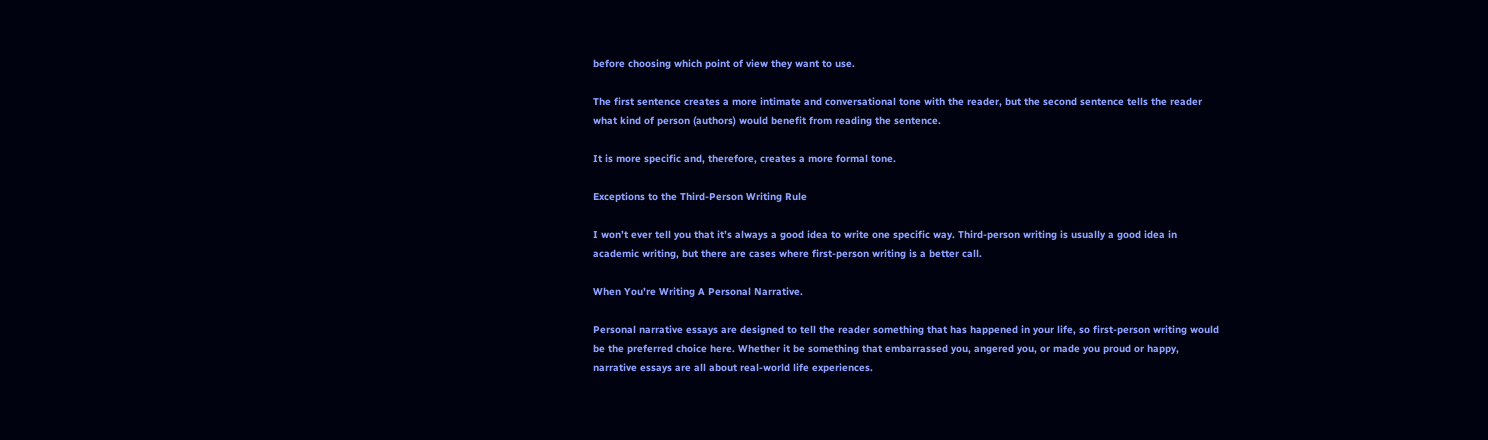before choosing which point of view they want to use.

The first sentence creates a more intimate and conversational tone with the reader, but the second sentence tells the reader what kind of person (authors) would benefit from reading the sentence.

It is more specific and, therefore, creates a more formal tone.

Exceptions to the Third-Person Writing Rule

I won’t ever tell you that it’s always a good idea to write one specific way. Third-person writing is usually a good idea in academic writing, but there are cases where first-person writing is a better call.

When You’re Writing A Personal Narrative.

Personal narrative essays are designed to tell the reader something that has happened in your life, so first-person writing would be the preferred choice here. Whether it be something that embarrassed you, angered you, or made you proud or happy, narrative essays are all about real-world life experiences.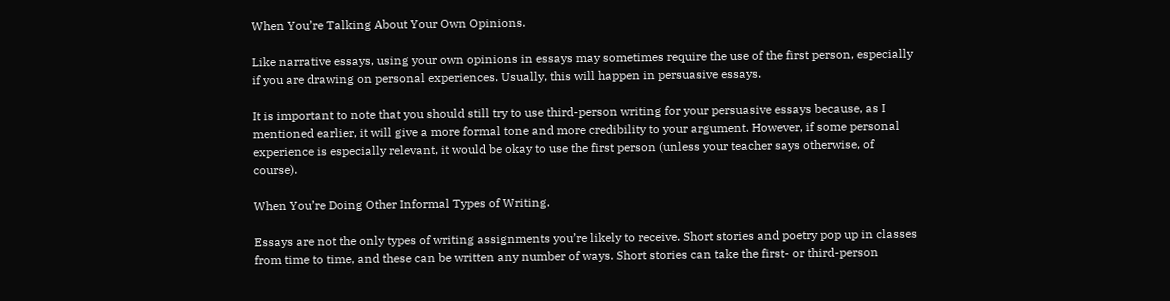When You’re Talking About Your Own Opinions.

Like narrative essays, using your own opinions in essays may sometimes require the use of the first person, especially if you are drawing on personal experiences. Usually, this will happen in persuasive essays.

It is important to note that you should still try to use third-person writing for your persuasive essays because, as I mentioned earlier, it will give a more formal tone and more credibility to your argument. However, if some personal experience is especially relevant, it would be okay to use the first person (unless your teacher says otherwise, of course).

When You’re Doing Other Informal Types of Writing.

Essays are not the only types of writing assignments you’re likely to receive. Short stories and poetry pop up in classes from time to time, and these can be written any number of ways. Short stories can take the first- or third-person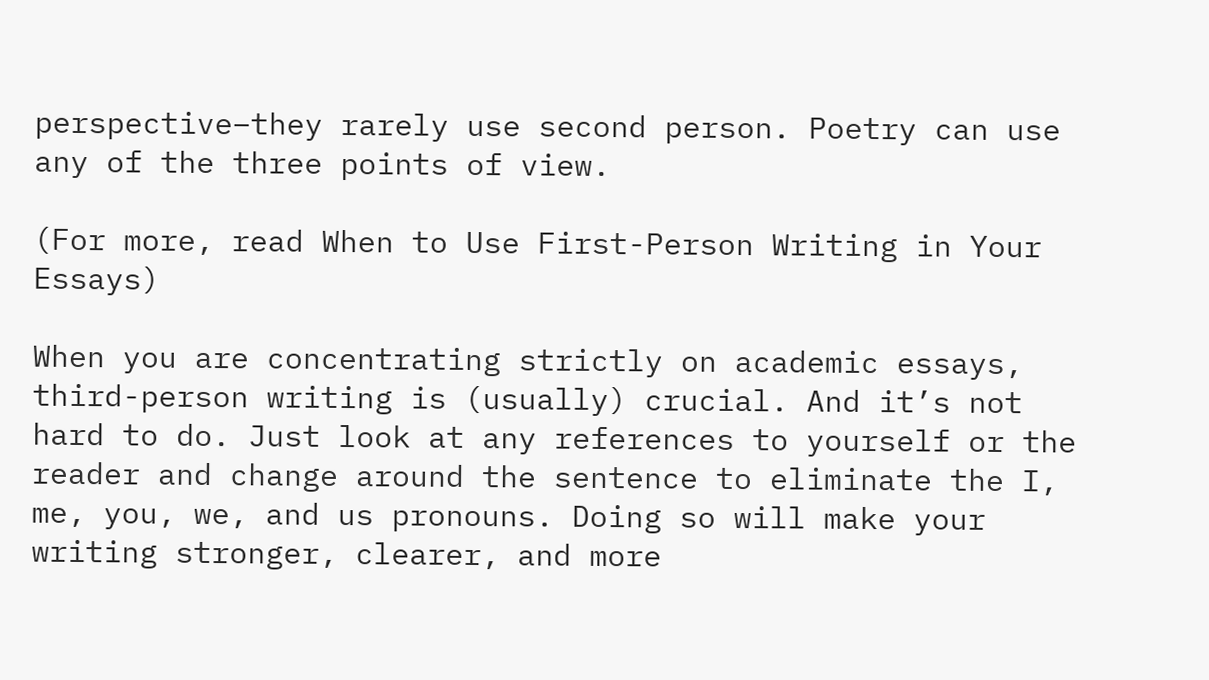perspective–they rarely use second person. Poetry can use any of the three points of view.

(For more, read When to Use First-Person Writing in Your Essays)

When you are concentrating strictly on academic essays, third-person writing is (usually) crucial. And it’s not hard to do. Just look at any references to yourself or the reader and change around the sentence to eliminate the I, me, you, we, and us pronouns. Doing so will make your writing stronger, clearer, and more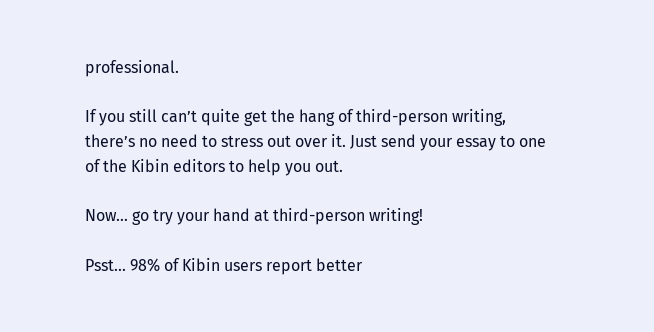professional.

If you still can’t quite get the hang of third-person writing, there’s no need to stress out over it. Just send your essay to one of the Kibin editors to help you out.

Now… go try your hand at third-person writing!

Psst... 98% of Kibin users report better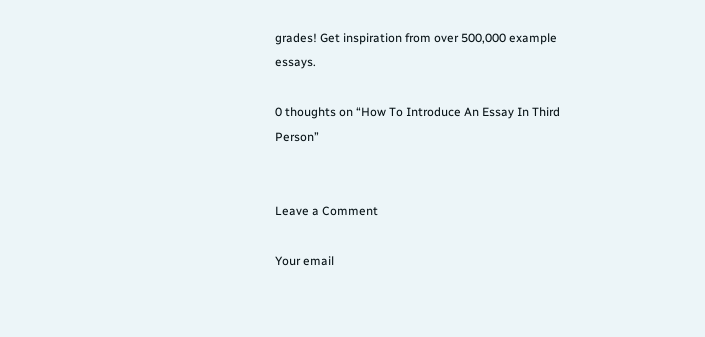grades! Get inspiration from over 500,000 example essays.

0 thoughts on “How To Introduce An Essay In Third Person”


Leave a Comment

Your email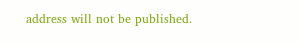address will not be published.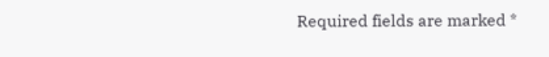Required fields are marked *